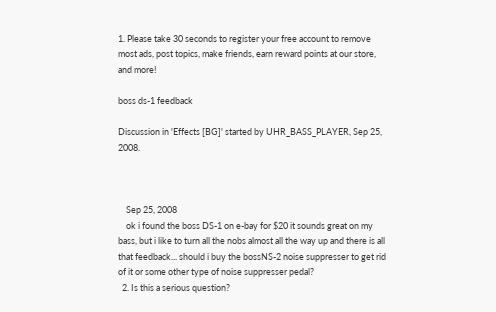1. Please take 30 seconds to register your free account to remove most ads, post topics, make friends, earn reward points at our store, and more!

boss ds-1 feedback

Discussion in 'Effects [BG]' started by UHR_BASS_PLAYER, Sep 25, 2008.



    Sep 25, 2008
    ok i found the boss DS-1 on e-bay for $20 it sounds great on my bass, but i like to turn all the nobs almost all the way up and there is all that feedback... should i buy the bossNS-2 noise suppresser to get rid of it or some other type of noise suppresser pedal?
  2. Is this a serious question?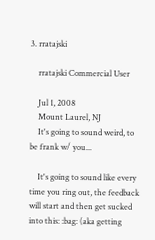3. rratajski

    rratajski Commercial User

    Jul 1, 2008
    Mount Laurel, NJ
    It's going to sound weird, to be frank w/ you...

    It's going to sound like every time you ring out, the feedback will start and then get sucked into this: :bag: (aka getting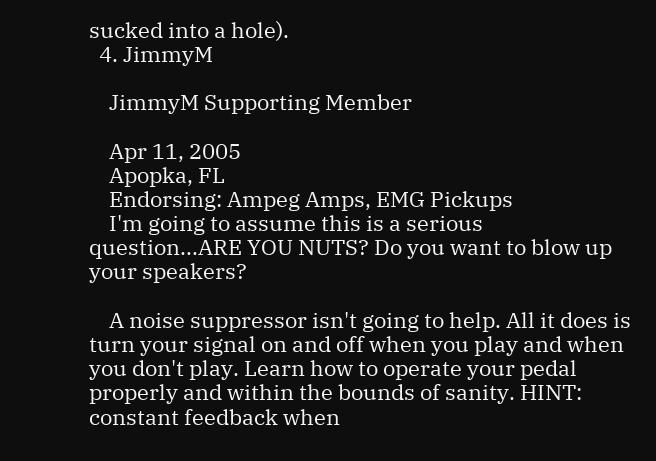sucked into a hole).
  4. JimmyM

    JimmyM Supporting Member

    Apr 11, 2005
    Apopka, FL
    Endorsing: Ampeg Amps, EMG Pickups
    I'm going to assume this is a serious question...ARE YOU NUTS? Do you want to blow up your speakers?

    A noise suppressor isn't going to help. All it does is turn your signal on and off when you play and when you don't play. Learn how to operate your pedal properly and within the bounds of sanity. HINT: constant feedback when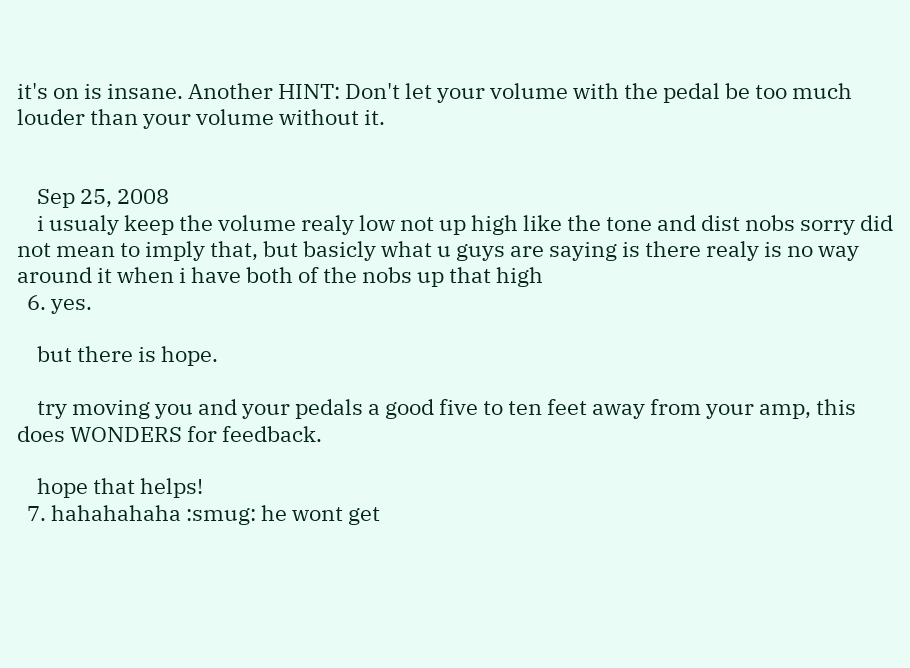it's on is insane. Another HINT: Don't let your volume with the pedal be too much louder than your volume without it.


    Sep 25, 2008
    i usualy keep the volume realy low not up high like the tone and dist nobs sorry did not mean to imply that, but basicly what u guys are saying is there realy is no way around it when i have both of the nobs up that high
  6. yes.

    but there is hope.

    try moving you and your pedals a good five to ten feet away from your amp, this does WONDERS for feedback.

    hope that helps!
  7. hahahahaha :smug: he wont get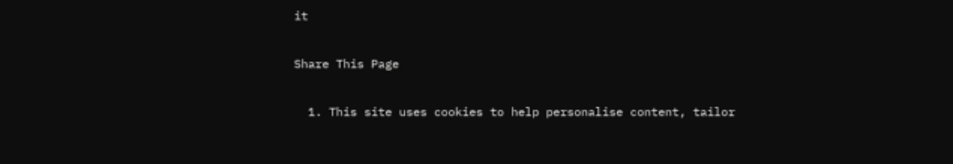it

Share This Page

  1. This site uses cookies to help personalise content, tailor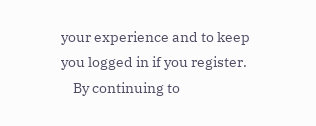your experience and to keep you logged in if you register.
    By continuing to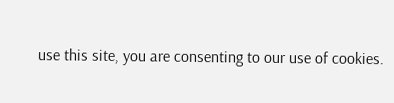use this site, you are consenting to our use of cookies.